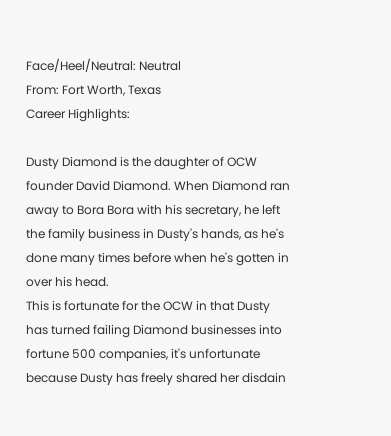Face/Heel/Neutral: Neutral
From: Fort Worth, Texas
Career Highlights:

Dusty Diamond is the daughter of OCW founder David Diamond. When Diamond ran away to Bora Bora with his secretary, he left the family business in Dusty's hands, as he's done many times before when he's gotten in over his head.
This is fortunate for the OCW in that Dusty has turned failing Diamond businesses into fortune 500 companies, it's unfortunate because Dusty has freely shared her disdain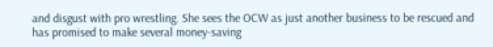and disgust with pro wrestling. She sees the OCW as just another business to be rescued and has promised to make several money-saving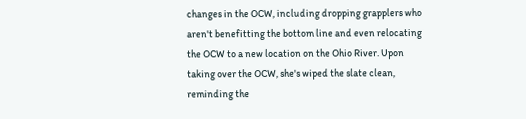changes in the OCW, including dropping grapplers who aren't benefitting the bottom line and even relocating the OCW to a new location on the Ohio River. Upon taking over the OCW, she's wiped the slate clean, reminding the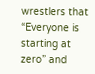wrestlers that “Everyone is starting at zero” and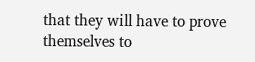that they will have to prove themselves to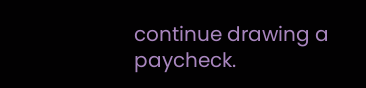continue drawing a paycheck.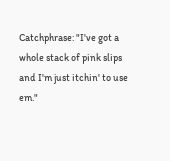Catchphrase: "I've got a whole stack of pink slips and I'm just itchin' to use em."